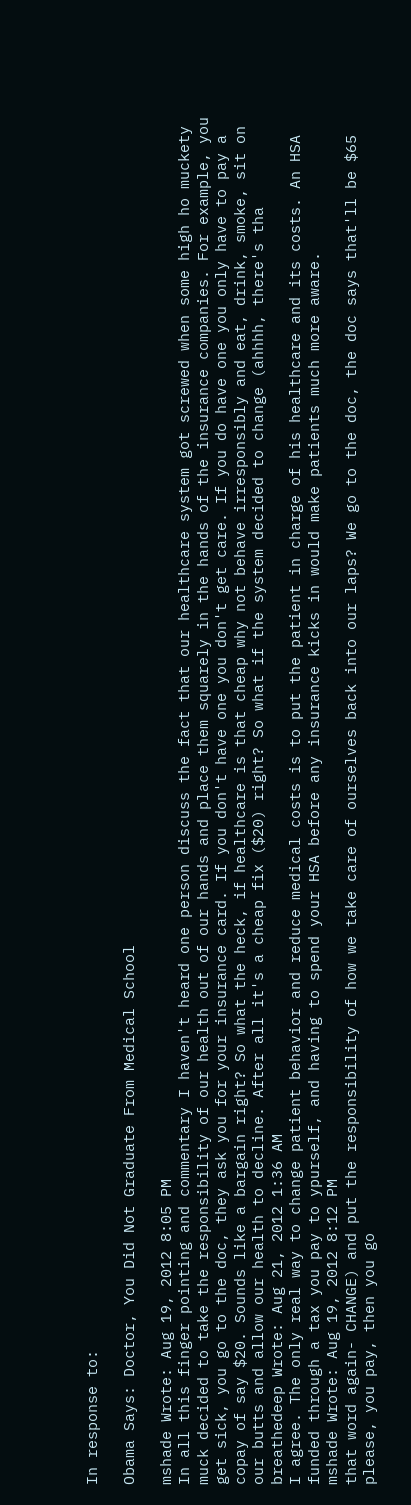In response to:

Obama Says: Doctor, You Did Not Graduate From Medical School

mshade Wrote: Aug 19, 2012 8:05 PM
In all this finger pointing and commentary I haven't heard one person discuss the fact that our healthcare system got screwed when some high ho muckety muck decided to take the responsibility of our health out of our hands and place them squarely in the hands of the insurance companies. For example, you get sick, you go to the doc, they ask you for your insurance card. If you don't have one you don't get care. If you do have one you only have to pay a copay of say $20. Sounds like a bargain right? So what the heck, if healthcare is that cheap why not behave irresponsibly and eat, drink, smoke, sit on our butts and allow our health to decline. After all it's a cheap fix ($20) right? So what if the system decided to change (ahhhh, there's tha
breathedeep Wrote: Aug 21, 2012 1:36 AM
I agree. The only real way to change patient behavior and reduce medical costs is to put the patient in charge of his healthcare and its costs. An HSA funded through a tax you pay to ypurself, and having to spend your HSA before any insurance kicks in would make patients much more aware.
mshade Wrote: Aug 19, 2012 8:12 PM
that word again- CHANGE) and put the responsibility of how we take care of ourselves back into our laps? We go to the doc, the doc says that'll be $65 please, you pay, then you go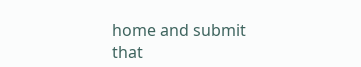home and submit that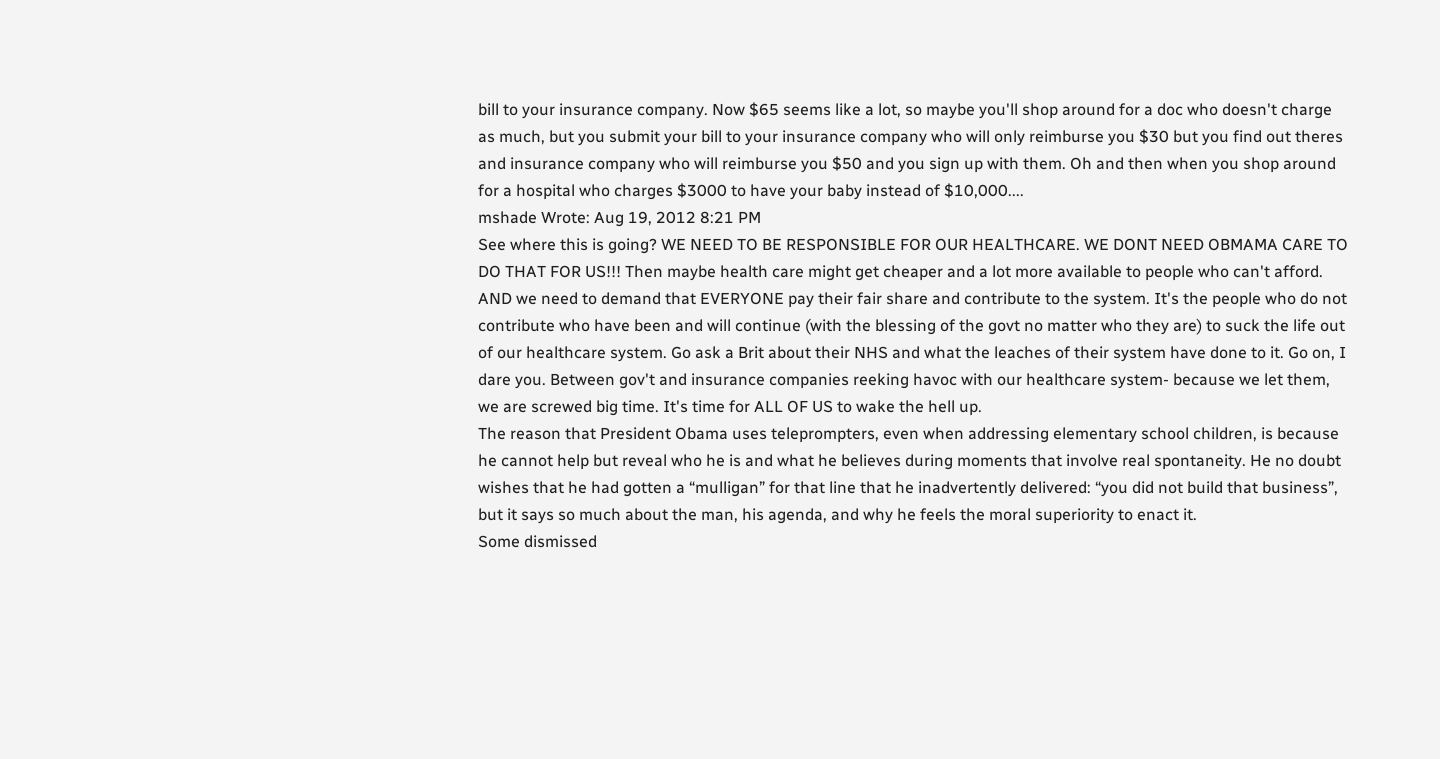bill to your insurance company. Now $65 seems like a lot, so maybe you'll shop around for a doc who doesn't charge as much, but you submit your bill to your insurance company who will only reimburse you $30 but you find out theres and insurance company who will reimburse you $50 and you sign up with them. Oh and then when you shop around for a hospital who charges $3000 to have your baby instead of $10,000....
mshade Wrote: Aug 19, 2012 8:21 PM
See where this is going? WE NEED TO BE RESPONSIBLE FOR OUR HEALTHCARE. WE DONT NEED OBMAMA CARE TO DO THAT FOR US!!! Then maybe health care might get cheaper and a lot more available to people who can't afford. AND we need to demand that EVERYONE pay their fair share and contribute to the system. It's the people who do not contribute who have been and will continue (with the blessing of the govt no matter who they are) to suck the life out of our healthcare system. Go ask a Brit about their NHS and what the leaches of their system have done to it. Go on, I dare you. Between gov't and insurance companies reeking havoc with our healthcare system- because we let them, we are screwed big time. It's time for ALL OF US to wake the hell up.
The reason that President Obama uses teleprompters, even when addressing elementary school children, is because he cannot help but reveal who he is and what he believes during moments that involve real spontaneity. He no doubt wishes that he had gotten a “mulligan” for that line that he inadvertently delivered: “you did not build that business”, but it says so much about the man, his agenda, and why he feels the moral superiority to enact it.
Some dismissed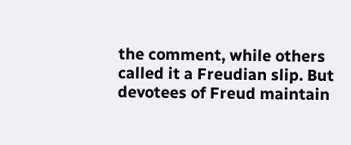the comment, while others called it a Freudian slip. But devotees of Freud maintain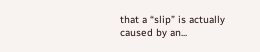that a “slip” is actually caused by an...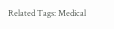Related Tags: Medical